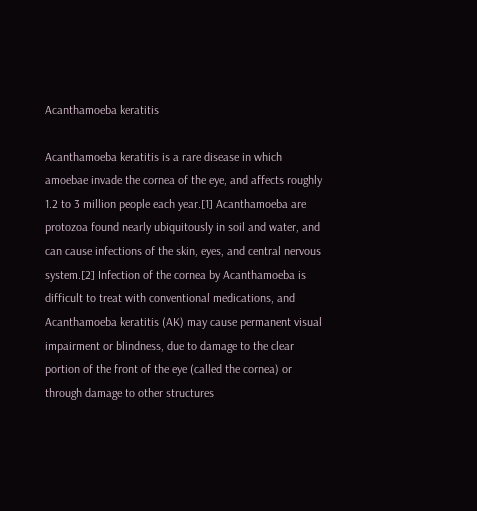Acanthamoeba keratitis

Acanthamoeba keratitis is a rare disease in which amoebae invade the cornea of the eye, and affects roughly 1.2 to 3 million people each year.[1] Acanthamoeba are protozoa found nearly ubiquitously in soil and water, and can cause infections of the skin, eyes, and central nervous system.[2] Infection of the cornea by Acanthamoeba is difficult to treat with conventional medications, and Acanthamoeba keratitis (AK) may cause permanent visual impairment or blindness, due to damage to the clear portion of the front of the eye (called the cornea) or through damage to other structures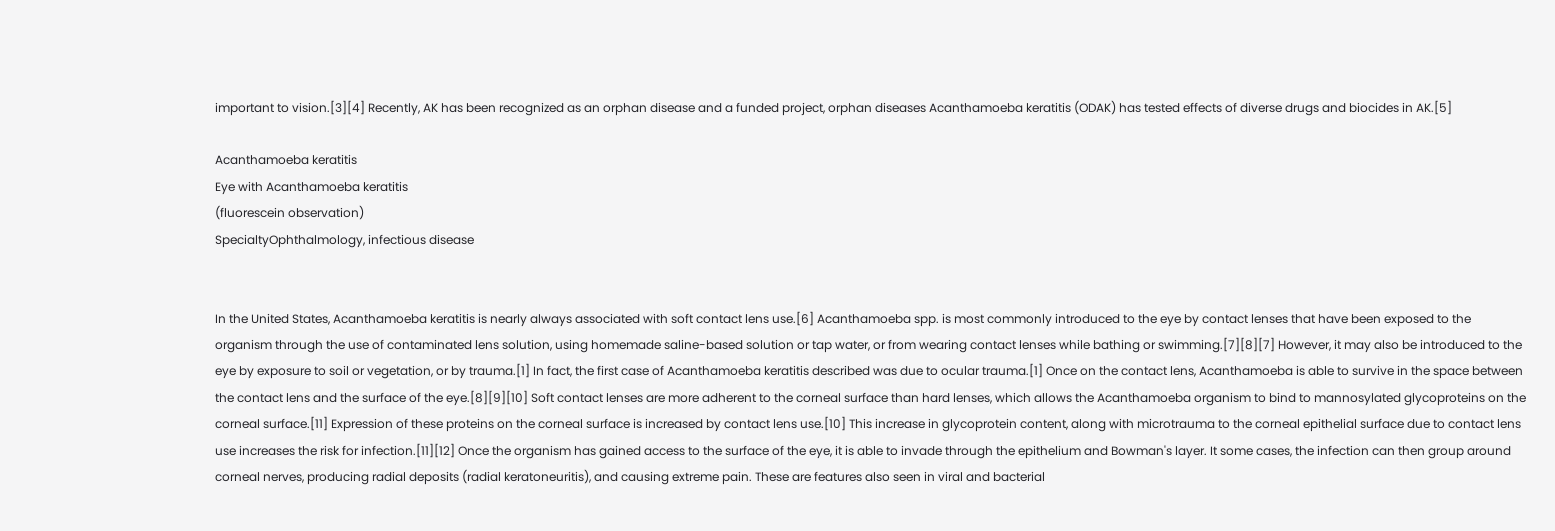important to vision.[3][4] Recently, AK has been recognized as an orphan disease and a funded project, orphan diseases Acanthamoeba keratitis (ODAK) has tested effects of diverse drugs and biocides in AK.[5]

Acanthamoeba keratitis
Eye with Acanthamoeba keratitis
(fluorescein observation)
SpecialtyOphthalmology, infectious disease


In the United States, Acanthamoeba keratitis is nearly always associated with soft contact lens use.[6] Acanthamoeba spp. is most commonly introduced to the eye by contact lenses that have been exposed to the organism through the use of contaminated lens solution, using homemade saline-based solution or tap water, or from wearing contact lenses while bathing or swimming.[7][8][7] However, it may also be introduced to the eye by exposure to soil or vegetation, or by trauma.[1] In fact, the first case of Acanthamoeba keratitis described was due to ocular trauma.[1] Once on the contact lens, Acanthamoeba is able to survive in the space between the contact lens and the surface of the eye.[8][9][10] Soft contact lenses are more adherent to the corneal surface than hard lenses, which allows the Acanthamoeba organism to bind to mannosylated glycoproteins on the corneal surface.[11] Expression of these proteins on the corneal surface is increased by contact lens use.[10] This increase in glycoprotein content, along with microtrauma to the corneal epithelial surface due to contact lens use increases the risk for infection.[11][12] Once the organism has gained access to the surface of the eye, it is able to invade through the epithelium and Bowman's layer. It some cases, the infection can then group around corneal nerves, producing radial deposits (radial keratoneuritis), and causing extreme pain. These are features also seen in viral and bacterial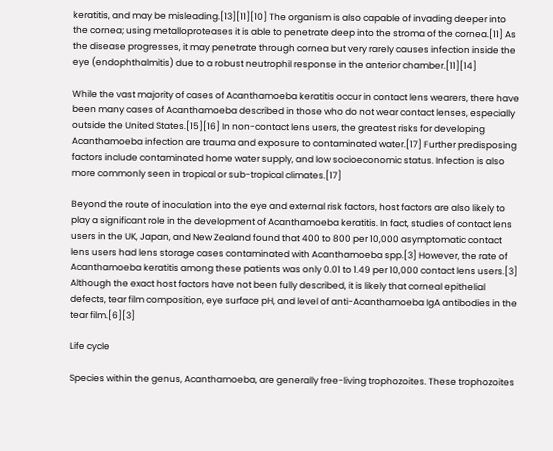keratitis, and may be misleading.[13][11][10] The organism is also capable of invading deeper into the cornea; using metalloproteases it is able to penetrate deep into the stroma of the cornea.[11] As the disease progresses, it may penetrate through cornea but very rarely causes infection inside the eye (endophthalmitis) due to a robust neutrophil response in the anterior chamber.[11][14]

While the vast majority of cases of Acanthamoeba keratitis occur in contact lens wearers, there have been many cases of Acanthamoeba described in those who do not wear contact lenses, especially outside the United States.[15][16] In non-contact lens users, the greatest risks for developing Acanthamoeba infection are trauma and exposure to contaminated water.[17] Further predisposing factors include contaminated home water supply, and low socioeconomic status. Infection is also more commonly seen in tropical or sub-tropical climates.[17]

Beyond the route of inoculation into the eye and external risk factors, host factors are also likely to play a significant role in the development of Acanthamoeba keratitis. In fact, studies of contact lens users in the UK, Japan, and New Zealand found that 400 to 800 per 10,000 asymptomatic contact lens users had lens storage cases contaminated with Acanthamoeba spp.[3] However, the rate of Acanthamoeba keratitis among these patients was only 0.01 to 1.49 per 10,000 contact lens users.[3] Although the exact host factors have not been fully described, it is likely that corneal epithelial defects, tear film composition, eye surface pH, and level of anti-Acanthamoeba IgA antibodies in the tear film.[6][3]

Life cycle

Species within the genus, Acanthamoeba, are generally free-living trophozoites. These trophozoites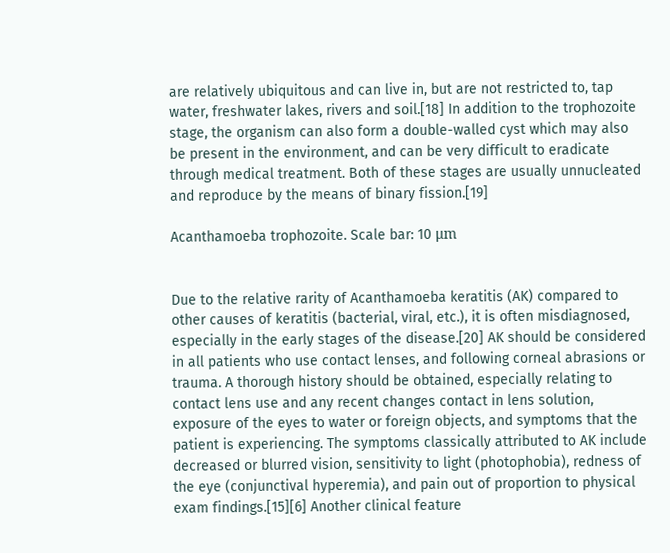are relatively ubiquitous and can live in, but are not restricted to, tap water, freshwater lakes, rivers and soil.[18] In addition to the trophozoite stage, the organism can also form a double-walled cyst which may also be present in the environment, and can be very difficult to eradicate through medical treatment. Both of these stages are usually unnucleated and reproduce by the means of binary fission.[19]

Acanthamoeba trophozoite. Scale bar: 10 μm


Due to the relative rarity of Acanthamoeba keratitis (AK) compared to other causes of keratitis (bacterial, viral, etc.), it is often misdiagnosed, especially in the early stages of the disease.[20] AK should be considered in all patients who use contact lenses, and following corneal abrasions or trauma. A thorough history should be obtained, especially relating to contact lens use and any recent changes contact in lens solution, exposure of the eyes to water or foreign objects, and symptoms that the patient is experiencing. The symptoms classically attributed to AK include decreased or blurred vision, sensitivity to light (photophobia), redness of the eye (conjunctival hyperemia), and pain out of proportion to physical exam findings.[15][6] Another clinical feature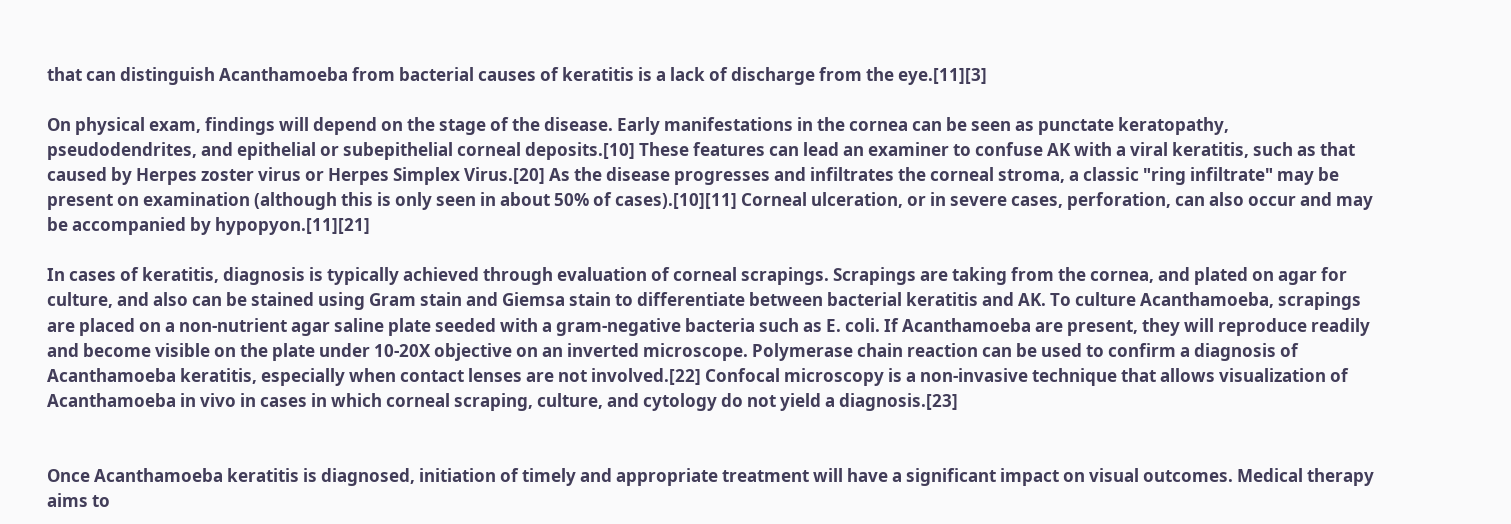that can distinguish Acanthamoeba from bacterial causes of keratitis is a lack of discharge from the eye.[11][3]

On physical exam, findings will depend on the stage of the disease. Early manifestations in the cornea can be seen as punctate keratopathy, pseudodendrites, and epithelial or subepithelial corneal deposits.[10] These features can lead an examiner to confuse AK with a viral keratitis, such as that caused by Herpes zoster virus or Herpes Simplex Virus.[20] As the disease progresses and infiltrates the corneal stroma, a classic "ring infiltrate" may be present on examination (although this is only seen in about 50% of cases).[10][11] Corneal ulceration, or in severe cases, perforation, can also occur and may be accompanied by hypopyon.[11][21]

In cases of keratitis, diagnosis is typically achieved through evaluation of corneal scrapings. Scrapings are taking from the cornea, and plated on agar for culture, and also can be stained using Gram stain and Giemsa stain to differentiate between bacterial keratitis and AK. To culture Acanthamoeba, scrapings are placed on a non-nutrient agar saline plate seeded with a gram-negative bacteria such as E. coli. If Acanthamoeba are present, they will reproduce readily and become visible on the plate under 10-20X objective on an inverted microscope. Polymerase chain reaction can be used to confirm a diagnosis of Acanthamoeba keratitis, especially when contact lenses are not involved.[22] Confocal microscopy is a non-invasive technique that allows visualization of Acanthamoeba in vivo in cases in which corneal scraping, culture, and cytology do not yield a diagnosis.[23]


Once Acanthamoeba keratitis is diagnosed, initiation of timely and appropriate treatment will have a significant impact on visual outcomes. Medical therapy aims to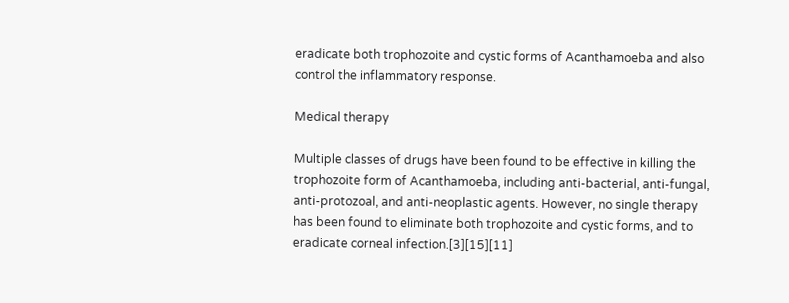eradicate both trophozoite and cystic forms of Acanthamoeba and also control the inflammatory response.

Medical therapy

Multiple classes of drugs have been found to be effective in killing the trophozoite form of Acanthamoeba, including anti-bacterial, anti-fungal, anti-protozoal, and anti-neoplastic agents. However, no single therapy has been found to eliminate both trophozoite and cystic forms, and to eradicate corneal infection.[3][15][11]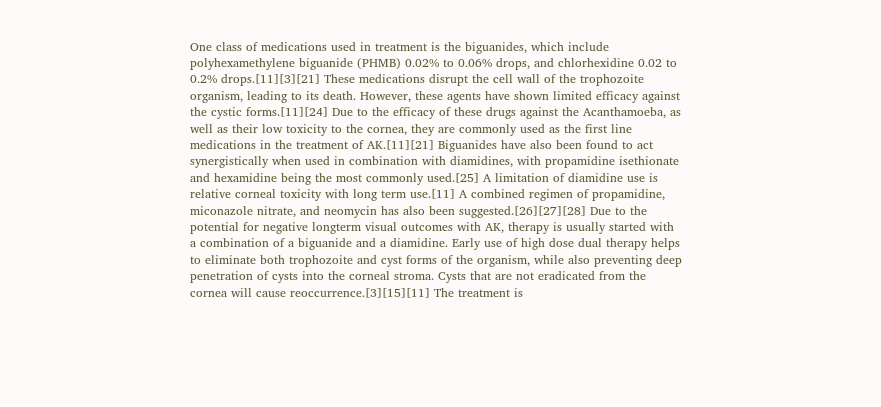One class of medications used in treatment is the biguanides, which include polyhexamethylene biguanide (PHMB) 0.02% to 0.06% drops, and chlorhexidine 0.02 to 0.2% drops.[11][3][21] These medications disrupt the cell wall of the trophozoite organism, leading to its death. However, these agents have shown limited efficacy against the cystic forms.[11][24] Due to the efficacy of these drugs against the Acanthamoeba, as well as their low toxicity to the cornea, they are commonly used as the first line medications in the treatment of AK.[11][21] Biguanides have also been found to act synergistically when used in combination with diamidines, with propamidine isethionate and hexamidine being the most commonly used.[25] A limitation of diamidine use is relative corneal toxicity with long term use.[11] A combined regimen of propamidine, miconazole nitrate, and neomycin has also been suggested.[26][27][28] Due to the potential for negative longterm visual outcomes with AK, therapy is usually started with a combination of a biguanide and a diamidine. Early use of high dose dual therapy helps to eliminate both trophozoite and cyst forms of the organism, while also preventing deep penetration of cysts into the corneal stroma. Cysts that are not eradicated from the cornea will cause reoccurrence.[3][15][11] The treatment is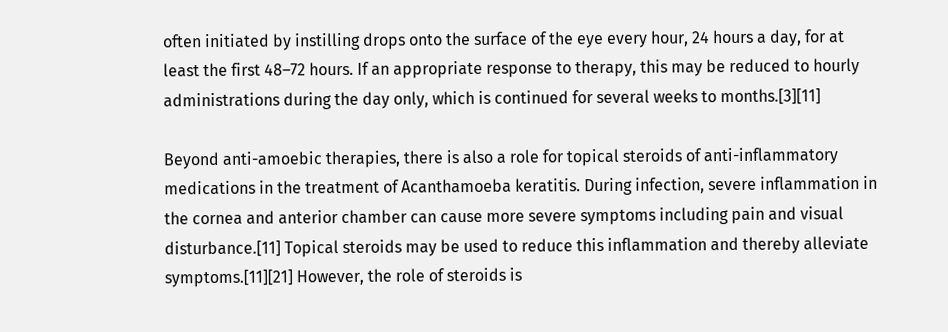often initiated by instilling drops onto the surface of the eye every hour, 24 hours a day, for at least the first 48–72 hours. If an appropriate response to therapy, this may be reduced to hourly administrations during the day only, which is continued for several weeks to months.[3][11]

Beyond anti-amoebic therapies, there is also a role for topical steroids of anti-inflammatory medications in the treatment of Acanthamoeba keratitis. During infection, severe inflammation in the cornea and anterior chamber can cause more severe symptoms including pain and visual disturbance.[11] Topical steroids may be used to reduce this inflammation and thereby alleviate symptoms.[11][21] However, the role of steroids is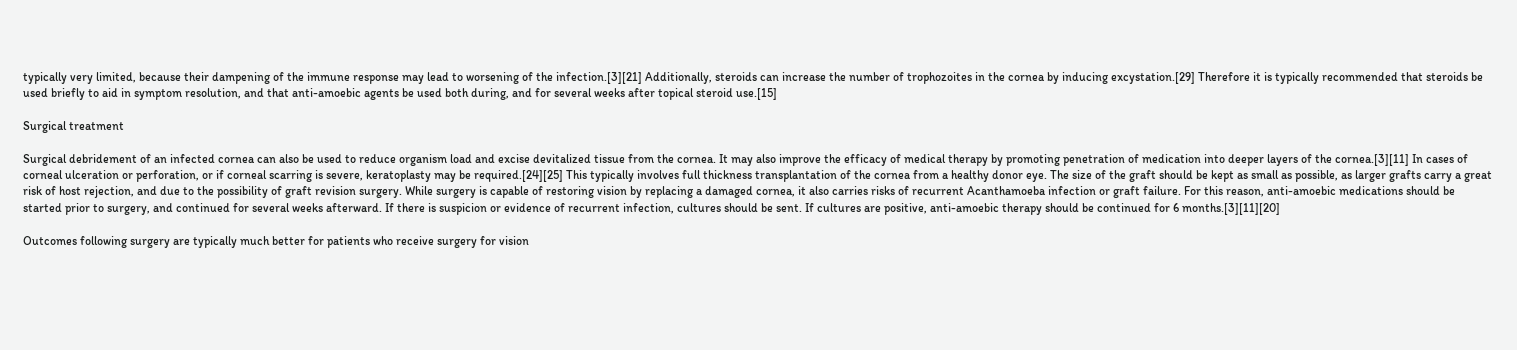typically very limited, because their dampening of the immune response may lead to worsening of the infection.[3][21] Additionally, steroids can increase the number of trophozoites in the cornea by inducing excystation.[29] Therefore it is typically recommended that steroids be used briefly to aid in symptom resolution, and that anti-amoebic agents be used both during, and for several weeks after topical steroid use.[15]

Surgical treatment

Surgical debridement of an infected cornea can also be used to reduce organism load and excise devitalized tissue from the cornea. It may also improve the efficacy of medical therapy by promoting penetration of medication into deeper layers of the cornea.[3][11] In cases of corneal ulceration or perforation, or if corneal scarring is severe, keratoplasty may be required.[24][25] This typically involves full thickness transplantation of the cornea from a healthy donor eye. The size of the graft should be kept as small as possible, as larger grafts carry a great risk of host rejection, and due to the possibility of graft revision surgery. While surgery is capable of restoring vision by replacing a damaged cornea, it also carries risks of recurrent Acanthamoeba infection or graft failure. For this reason, anti-amoebic medications should be started prior to surgery, and continued for several weeks afterward. If there is suspicion or evidence of recurrent infection, cultures should be sent. If cultures are positive, anti-amoebic therapy should be continued for 6 months.[3][11][20]

Outcomes following surgery are typically much better for patients who receive surgery for vision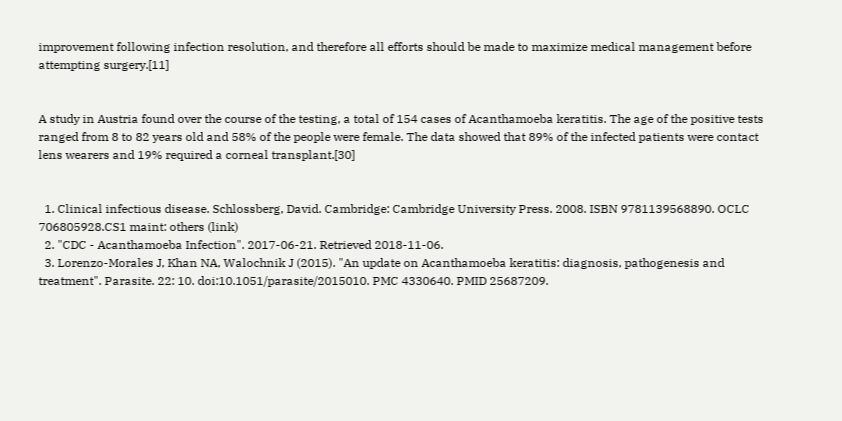improvement following infection resolution, and therefore all efforts should be made to maximize medical management before attempting surgery.[11]


A study in Austria found over the course of the testing, a total of 154 cases of Acanthamoeba keratitis. The age of the positive tests ranged from 8 to 82 years old and 58% of the people were female. The data showed that 89% of the infected patients were contact lens wearers and 19% required a corneal transplant.[30]


  1. Clinical infectious disease. Schlossberg, David. Cambridge: Cambridge University Press. 2008. ISBN 9781139568890. OCLC 706805928.CS1 maint: others (link)
  2. "CDC - Acanthamoeba Infection". 2017-06-21. Retrieved 2018-11-06.
  3. Lorenzo-Morales J, Khan NA, Walochnik J (2015). "An update on Acanthamoeba keratitis: diagnosis, pathogenesis and treatment". Parasite. 22: 10. doi:10.1051/parasite/2015010. PMC 4330640. PMID 25687209.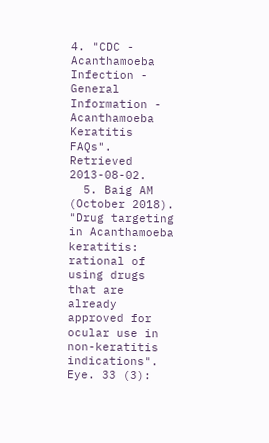4. "CDC - Acanthamoeba Infection - General Information - Acanthamoeba Keratitis FAQs". Retrieved 2013-08-02.
  5. Baig AM (October 2018). "Drug targeting in Acanthamoeba keratitis: rational of using drugs that are already approved for ocular use in non-keratitis indications". Eye. 33 (3):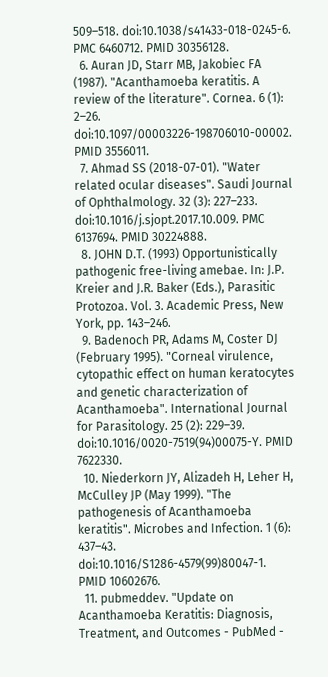509–518. doi:10.1038/s41433-018-0245-6. PMC 6460712. PMID 30356128.
  6. Auran JD, Starr MB, Jakobiec FA (1987). "Acanthamoeba keratitis. A review of the literature". Cornea. 6 (1): 2–26. doi:10.1097/00003226-198706010-00002. PMID 3556011.
  7. Ahmad SS (2018-07-01). "Water related ocular diseases". Saudi Journal of Ophthalmology. 32 (3): 227–233. doi:10.1016/j.sjopt.2017.10.009. PMC 6137694. PMID 30224888.
  8. JOHN D.T. (1993) Opportunistically pathogenic free-living amebae. In: J.P. Kreier and J.R. Baker (Eds.), Parasitic Protozoa. Vol. 3. Academic Press, New York, pp. 143–246.
  9. Badenoch PR, Adams M, Coster DJ (February 1995). "Corneal virulence, cytopathic effect on human keratocytes and genetic characterization of Acanthamoeba". International Journal for Parasitology. 25 (2): 229–39. doi:10.1016/0020-7519(94)00075-Y. PMID 7622330.
  10. Niederkorn JY, Alizadeh H, Leher H, McCulley JP (May 1999). "The pathogenesis of Acanthamoeba keratitis". Microbes and Infection. 1 (6): 437–43. doi:10.1016/S1286-4579(99)80047-1. PMID 10602676.
  11. pubmeddev. "Update on Acanthamoeba Keratitis: Diagnosis, Treatment, and Outcomes - PubMed -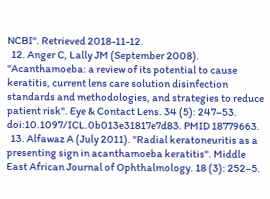NCBI". Retrieved 2018-11-12.
  12. Anger C, Lally JM (September 2008). "Acanthamoeba: a review of its potential to cause keratitis, current lens care solution disinfection standards and methodologies, and strategies to reduce patient risk". Eye & Contact Lens. 34 (5): 247–53. doi:10.1097/ICL.0b013e31817e7d83. PMID 18779663.
  13. Alfawaz A (July 2011). "Radial keratoneuritis as a presenting sign in acanthamoeba keratitis". Middle East African Journal of Ophthalmology. 18 (3): 252–5.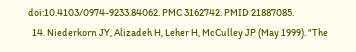doi:10.4103/0974-9233.84062. PMC 3162742. PMID 21887085.
  14. Niederkorn JY, Alizadeh H, Leher H, McCulley JP (May 1999). "The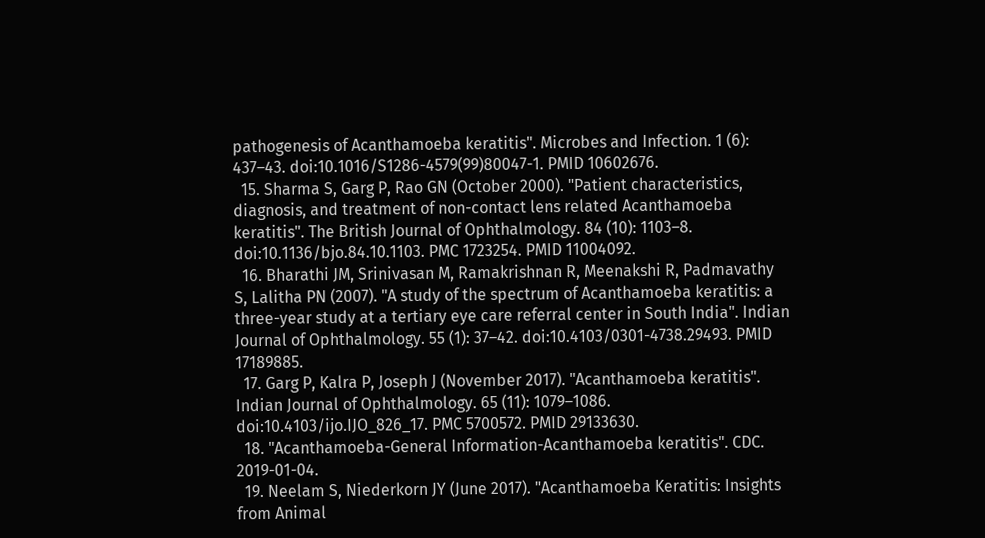pathogenesis of Acanthamoeba keratitis". Microbes and Infection. 1 (6): 437–43. doi:10.1016/S1286-4579(99)80047-1. PMID 10602676.
  15. Sharma S, Garg P, Rao GN (October 2000). "Patient characteristics, diagnosis, and treatment of non-contact lens related Acanthamoeba keratitis". The British Journal of Ophthalmology. 84 (10): 1103–8. doi:10.1136/bjo.84.10.1103. PMC 1723254. PMID 11004092.
  16. Bharathi JM, Srinivasan M, Ramakrishnan R, Meenakshi R, Padmavathy S, Lalitha PN (2007). "A study of the spectrum of Acanthamoeba keratitis: a three-year study at a tertiary eye care referral center in South India". Indian Journal of Ophthalmology. 55 (1): 37–42. doi:10.4103/0301-4738.29493. PMID 17189885.
  17. Garg P, Kalra P, Joseph J (November 2017). "Acanthamoeba keratitis". Indian Journal of Ophthalmology. 65 (11): 1079–1086. doi:10.4103/ijo.IJO_826_17. PMC 5700572. PMID 29133630.
  18. "Acanthamoeba-General Information-Acanthamoeba keratitis". CDC. 2019-01-04.
  19. Neelam S, Niederkorn JY (June 2017). "Acanthamoeba Keratitis: Insights from Animal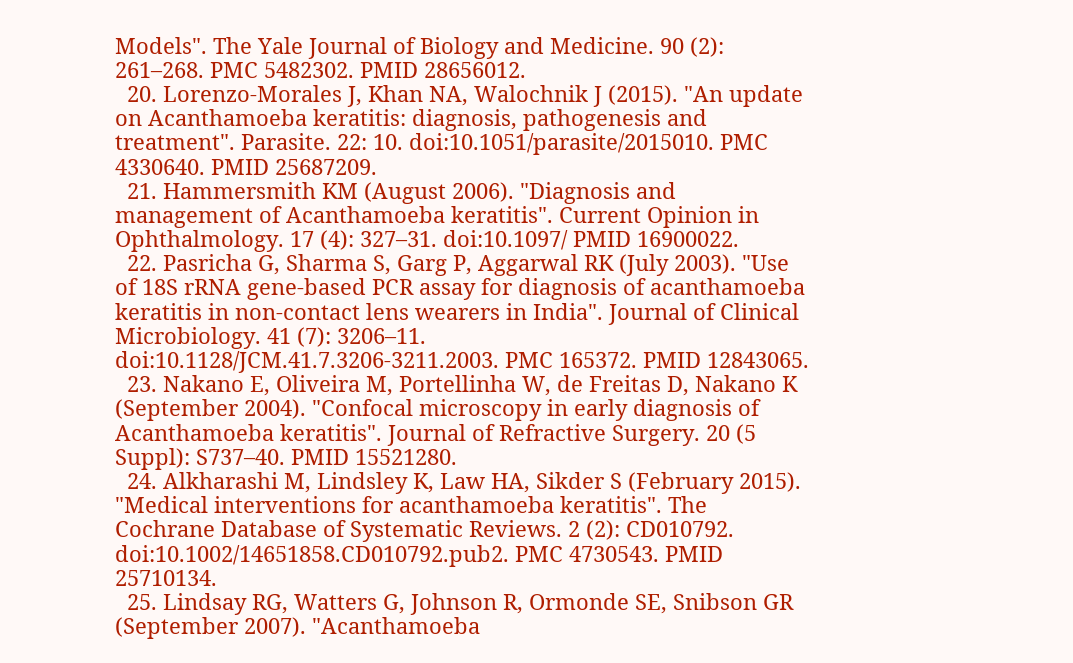Models". The Yale Journal of Biology and Medicine. 90 (2): 261–268. PMC 5482302. PMID 28656012.
  20. Lorenzo-Morales J, Khan NA, Walochnik J (2015). "An update on Acanthamoeba keratitis: diagnosis, pathogenesis and treatment". Parasite. 22: 10. doi:10.1051/parasite/2015010. PMC 4330640. PMID 25687209.
  21. Hammersmith KM (August 2006). "Diagnosis and management of Acanthamoeba keratitis". Current Opinion in Ophthalmology. 17 (4): 327–31. doi:10.1097/ PMID 16900022.
  22. Pasricha G, Sharma S, Garg P, Aggarwal RK (July 2003). "Use of 18S rRNA gene-based PCR assay for diagnosis of acanthamoeba keratitis in non-contact lens wearers in India". Journal of Clinical Microbiology. 41 (7): 3206–11. doi:10.1128/JCM.41.7.3206-3211.2003. PMC 165372. PMID 12843065.
  23. Nakano E, Oliveira M, Portellinha W, de Freitas D, Nakano K (September 2004). "Confocal microscopy in early diagnosis of Acanthamoeba keratitis". Journal of Refractive Surgery. 20 (5 Suppl): S737–40. PMID 15521280.
  24. Alkharashi M, Lindsley K, Law HA, Sikder S (February 2015). "Medical interventions for acanthamoeba keratitis". The Cochrane Database of Systematic Reviews. 2 (2): CD010792. doi:10.1002/14651858.CD010792.pub2. PMC 4730543. PMID 25710134.
  25. Lindsay RG, Watters G, Johnson R, Ormonde SE, Snibson GR (September 2007). "Acanthamoeba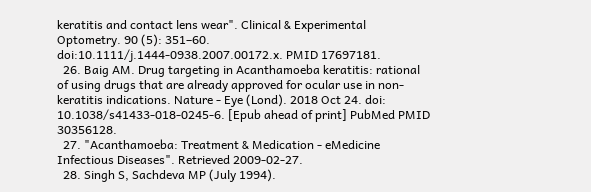keratitis and contact lens wear". Clinical & Experimental Optometry. 90 (5): 351–60. doi:10.1111/j.1444-0938.2007.00172.x. PMID 17697181.
  26. Baig AM. Drug targeting in Acanthamoeba keratitis: rational of using drugs that are already approved for ocular use in non-keratitis indications. Nature - Eye (Lond). 2018 Oct 24. doi: 10.1038/s41433-018-0245-6. [Epub ahead of print] PubMed PMID 30356128.
  27. "Acanthamoeba: Treatment & Medication - eMedicine Infectious Diseases". Retrieved 2009-02-27.
  28. Singh S, Sachdeva MP (July 1994).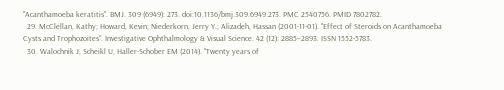"Acanthamoeba keratitis". BMJ. 309 (6949): 273. doi:10.1136/bmj.309.6949.273. PMC 2540756. PMID 7802782.
  29. McClellan, Kathy; Howard, Kevin; Niederkorn, Jerry Y.; Alizadeh, Hassan (2001-11-01). "Effect of Steroids on Acanthamoeba Cysts and Trophozoites". Investigative Ophthalmology & Visual Science. 42 (12): 2885–2893. ISSN 1552-5783.
  30. Walochnik J, Scheikl U, Haller-Schober EM (2014). "Twenty years of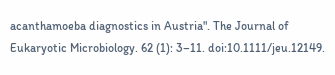acanthamoeba diagnostics in Austria". The Journal of Eukaryotic Microbiology. 62 (1): 3–11. doi:10.1111/jeu.12149.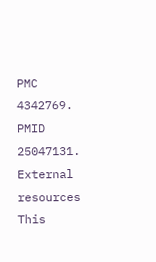PMC 4342769. PMID 25047131.
External resources
This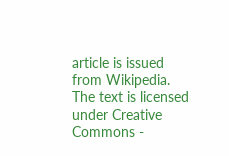article is issued from Wikipedia. The text is licensed under Creative Commons -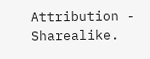Attribution - Sharealike.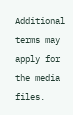Additional terms may apply for the media files.